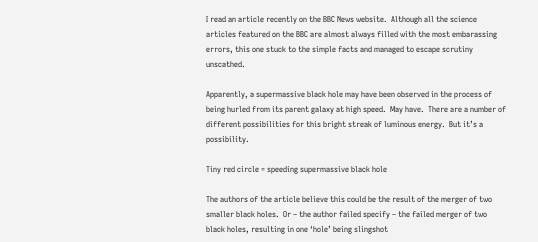I read an article recently on the BBC News website.  Although all the science articles featured on the BBC are almost always filled with the most embarassing errors, this one stuck to the simple facts and managed to escape scrutiny unscathed.

Apparently, a supermassive black hole may have been observed in the process of being hurled from its parent galaxy at high speed.  May have.  There are a number of different possibilities for this bright streak of luminous energy.  But it’s a possibility.

Tiny red circle = speeding supermassive black hole

The authors of the article believe this could be the result of the merger of two smaller black holes.  Or – the author failed specify – the failed merger of two black holes, resulting in one ‘hole’ being slingshot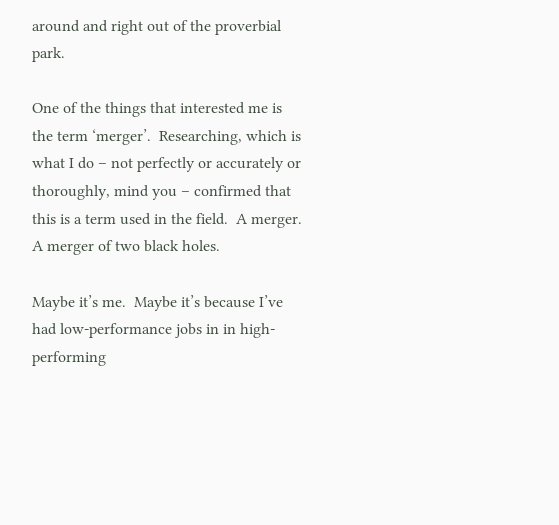around and right out of the proverbial park.

One of the things that interested me is the term ‘merger’.  Researching, which is what I do – not perfectly or accurately or thoroughly, mind you – confirmed that this is a term used in the field.  A merger.  A merger of two black holes.

Maybe it’s me.  Maybe it’s because I’ve had low-performance jobs in in high-performing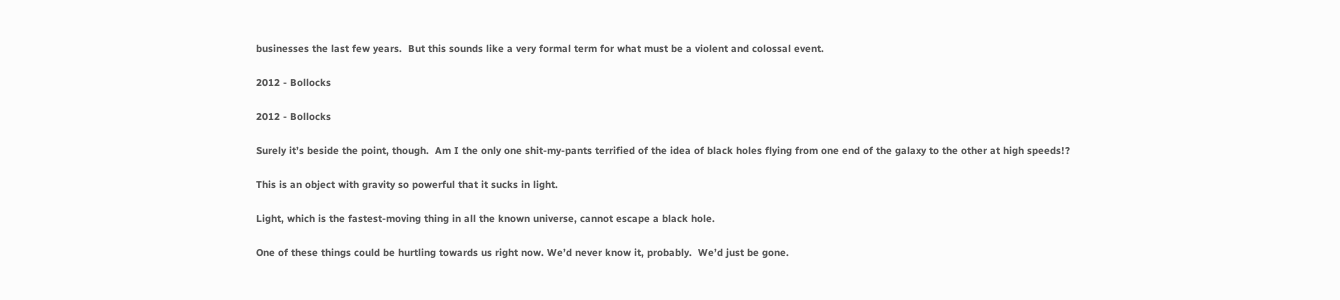businesses the last few years.  But this sounds like a very formal term for what must be a violent and colossal event.

2012 - Bollocks

2012 - Bollocks

Surely it’s beside the point, though.  Am I the only one shit-my-pants terrified of the idea of black holes flying from one end of the galaxy to the other at high speeds!?

This is an object with gravity so powerful that it sucks in light.

Light, which is the fastest-moving thing in all the known universe, cannot escape a black hole.

One of these things could be hurtling towards us right now. We’d never know it, probably.  We’d just be gone.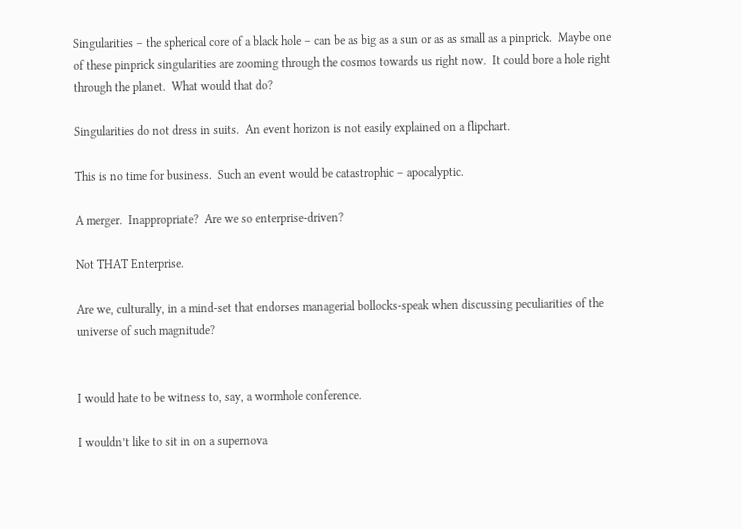Singularities – the spherical core of a black hole – can be as big as a sun or as as small as a pinprick.  Maybe one of these pinprick singularities are zooming through the cosmos towards us right now.  It could bore a hole right through the planet.  What would that do?

Singularities do not dress in suits.  An event horizon is not easily explained on a flipchart.

This is no time for business.  Such an event would be catastrophic – apocalyptic.

A merger.  Inappropriate?  Are we so enterprise-driven?

Not THAT Enterprise.

Are we, culturally, in a mind-set that endorses managerial bollocks-speak when discussing peculiarities of the universe of such magnitude?


I would hate to be witness to, say, a wormhole conference.

I wouldn’t like to sit in on a supernova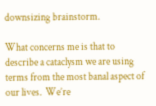downsizing brainstorm.

What concerns me is that to describe a cataclysm we are using terms from the most banal aspect of our lives.  We’re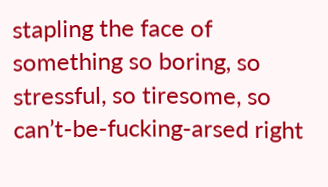stapling the face of something so boring, so stressful, so tiresome, so can’t-be-fucking-arsed right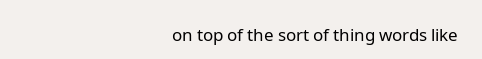on top of the sort of thing words like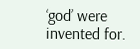‘god’ were invented for.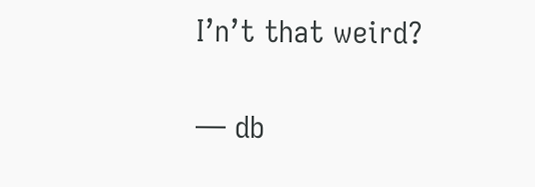I’n’t that weird?

— db